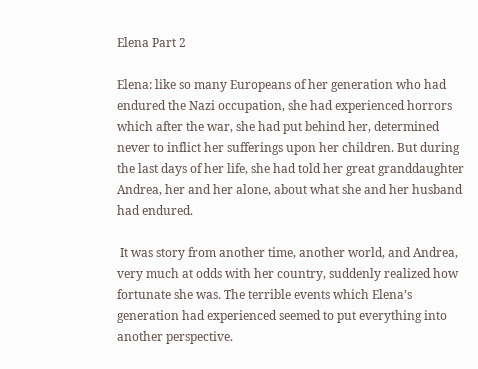Elena Part 2

Elena: like so many Europeans of her generation who had endured the Nazi occupation, she had experienced horrors which after the war, she had put behind her, determined never to inflict her sufferings upon her children. But during the last days of her life, she had told her great granddaughter Andrea, her and her alone, about what she and her husband had endured.

 It was story from another time, another world, and Andrea, very much at odds with her country, suddenly realized how fortunate she was. The terrible events which Elena’s generation had experienced seemed to put everything into another perspective.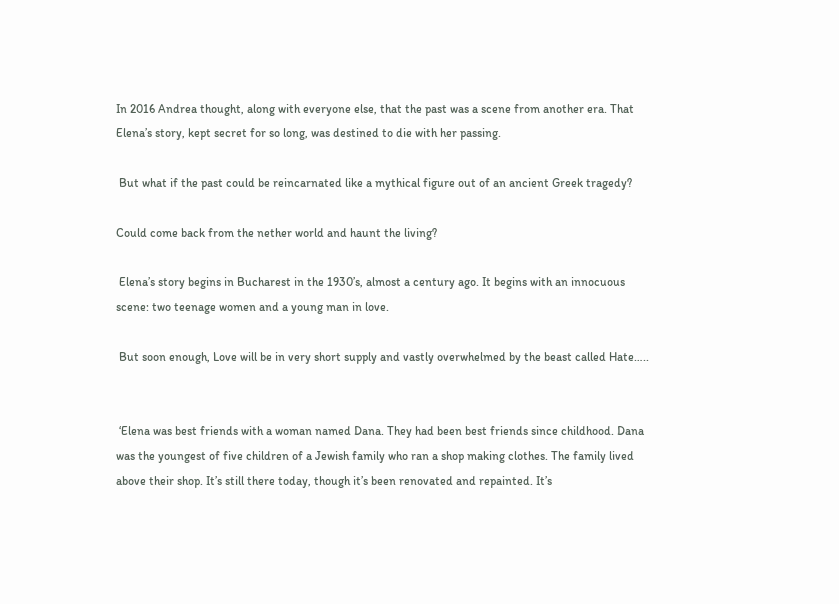In 2016 Andrea thought, along with everyone else, that the past was a scene from another era. That Elena’s story, kept secret for so long, was destined to die with her passing.

 But what if the past could be reincarnated like a mythical figure out of an ancient Greek tragedy?

Could come back from the nether world and haunt the living?

 Elena’s story begins in Bucharest in the 1930’s, almost a century ago. It begins with an innocuous scene: two teenage women and a young man in love.

 But soon enough, Love will be in very short supply and vastly overwhelmed by the beast called Hate…..


 ‘Elena was best friends with a woman named Dana. They had been best friends since childhood. Dana was the youngest of five children of a Jewish family who ran a shop making clothes. The family lived above their shop. It’s still there today, though it’s been renovated and repainted. It’s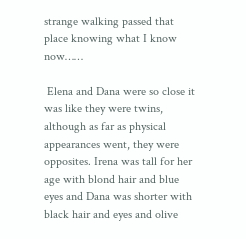strange walking passed that place knowing what I know now……

 Elena and Dana were so close it was like they were twins, although as far as physical appearances went, they were opposites. Irena was tall for her age with blond hair and blue eyes and Dana was shorter with black hair and eyes and olive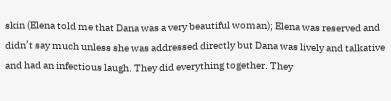skin (Elena told me that Dana was a very beautiful woman); Elena was reserved and didn’t say much unless she was addressed directly but Dana was lively and talkative and had an infectious laugh. They did everything together. They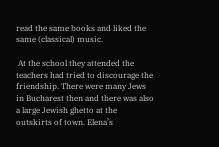read the same books and liked the same (classical) music.

 At the school they attended the teachers had tried to discourage the friendship. There were many Jews in Bucharest then and there was also a large Jewish ghetto at the outskirts of town. Elena’s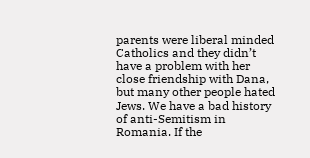parents were liberal minded Catholics and they didn’t have a problem with her close friendship with Dana, but many other people hated Jews. We have a bad history of anti-Semitism in Romania. If the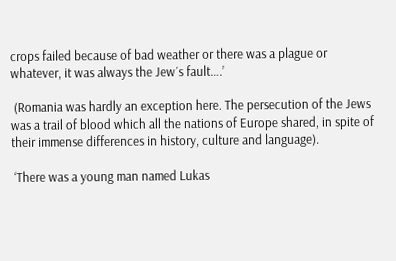crops failed because of bad weather or there was a plague or whatever, it was always the Jew´s fault….’

 (Romania was hardly an exception here. The persecution of the Jews was a trail of blood which all the nations of Europe shared, in spite of their immense differences in history, culture and language).

 ‘There was a young man named Lukas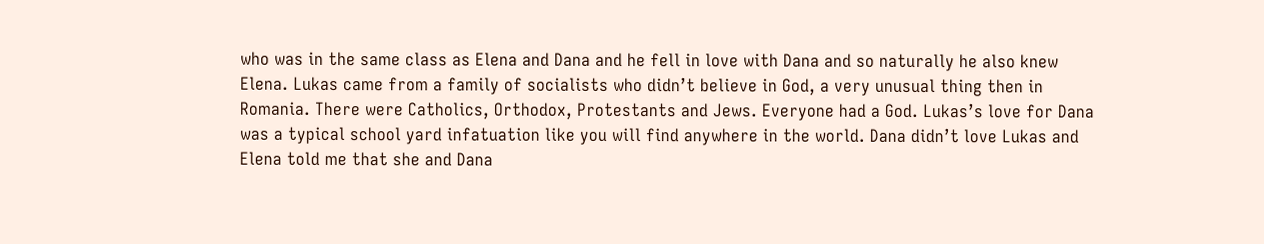who was in the same class as Elena and Dana and he fell in love with Dana and so naturally he also knew Elena. Lukas came from a family of socialists who didn’t believe in God, a very unusual thing then in Romania. There were Catholics, Orthodox, Protestants and Jews. Everyone had a God. Lukas’s love for Dana was a typical school yard infatuation like you will find anywhere in the world. Dana didn’t love Lukas and Elena told me that she and Dana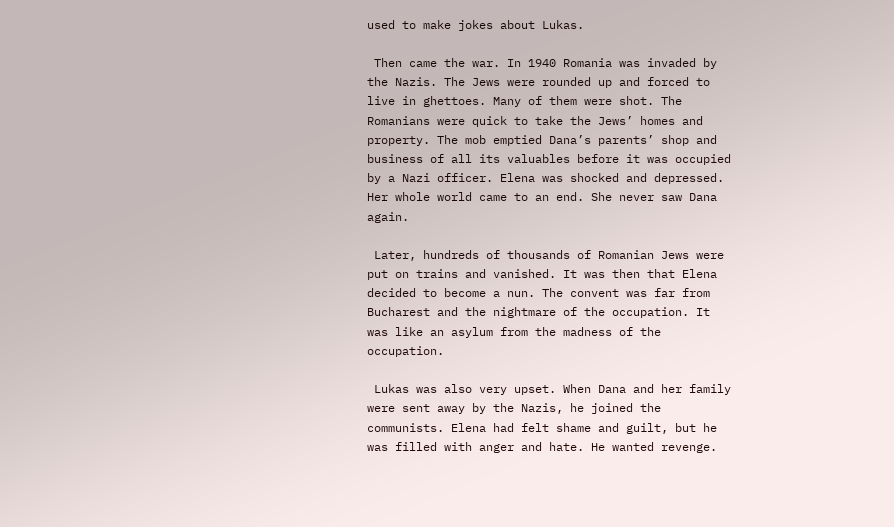used to make jokes about Lukas.

 Then came the war. In 1940 Romania was invaded by the Nazis. The Jews were rounded up and forced to live in ghettoes. Many of them were shot. The Romanians were quick to take the Jews’ homes and property. The mob emptied Dana’s parents’ shop and business of all its valuables before it was occupied by a Nazi officer. Elena was shocked and depressed. Her whole world came to an end. She never saw Dana again.

 Later, hundreds of thousands of Romanian Jews were put on trains and vanished. It was then that Elena decided to become a nun. The convent was far from Bucharest and the nightmare of the occupation. It was like an asylum from the madness of the occupation.

 Lukas was also very upset. When Dana and her family were sent away by the Nazis, he joined the communists. Elena had felt shame and guilt, but he was filled with anger and hate. He wanted revenge.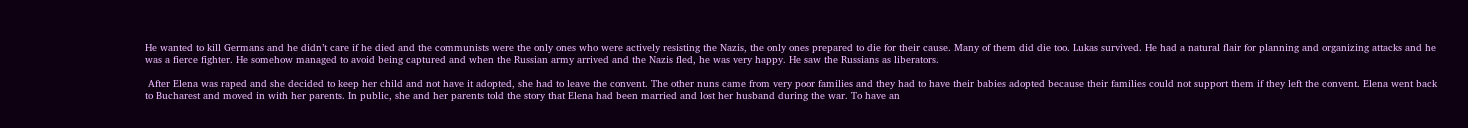He wanted to kill Germans and he didn’t care if he died and the communists were the only ones who were actively resisting the Nazis, the only ones prepared to die for their cause. Many of them did die too. Lukas survived. He had a natural flair for planning and organizing attacks and he was a fierce fighter. He somehow managed to avoid being captured and when the Russian army arrived and the Nazis fled, he was very happy. He saw the Russians as liberators.

 After Elena was raped and she decided to keep her child and not have it adopted, she had to leave the convent. The other nuns came from very poor families and they had to have their babies adopted because their families could not support them if they left the convent. Elena went back to Bucharest and moved in with her parents. In public, she and her parents told the story that Elena had been married and lost her husband during the war. To have an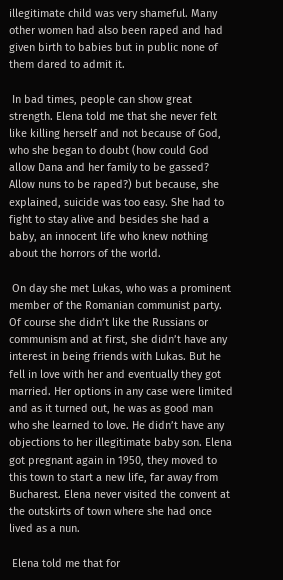illegitimate child was very shameful. Many other women had also been raped and had given birth to babies but in public none of them dared to admit it.

 In bad times, people can show great strength. Elena told me that she never felt like killing herself and not because of God, who she began to doubt (how could God allow Dana and her family to be gassed? Allow nuns to be raped?) but because, she explained, suicide was too easy. She had to fight to stay alive and besides she had a baby, an innocent life who knew nothing about the horrors of the world.

 On day she met Lukas, who was a prominent member of the Romanian communist party. Of course she didn’t like the Russians or communism and at first, she didn’t have any interest in being friends with Lukas. But he fell in love with her and eventually they got married. Her options in any case were limited and as it turned out, he was as good man who she learned to love. He didn’t have any objections to her illegitimate baby son. Elena got pregnant again in 1950, they moved to this town to start a new life, far away from Bucharest. Elena never visited the convent at the outskirts of town where she had once lived as a nun.

 Elena told me that for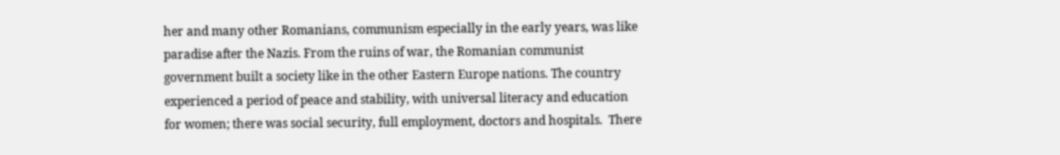her and many other Romanians, communism especially in the early years, was like paradise after the Nazis. From the ruins of war, the Romanian communist government built a society like in the other Eastern Europe nations. The country experienced a period of peace and stability, with universal literacy and education for women; there was social security, full employment, doctors and hospitals.  There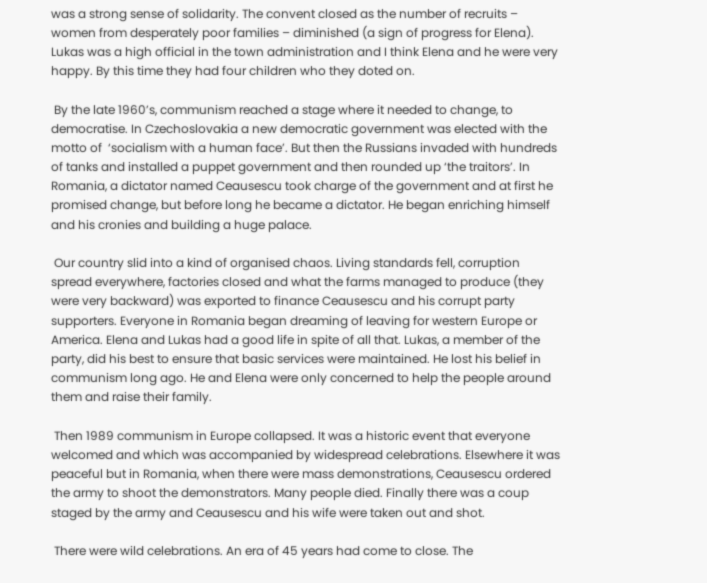was a strong sense of solidarity. The convent closed as the number of recruits – women from desperately poor families – diminished (a sign of progress for Elena). Lukas was a high official in the town administration and I think Elena and he were very happy. By this time they had four children who they doted on.

 By the late 1960’s, communism reached a stage where it needed to change, to democratise. In Czechoslovakia a new democratic government was elected with the motto of  ‘socialism with a human face’. But then the Russians invaded with hundreds of tanks and installed a puppet government and then rounded up ‘the traitors’. In Romania, a dictator named Ceausescu took charge of the government and at first he promised change, but before long he became a dictator. He began enriching himself and his cronies and building a huge palace.

 Our country slid into a kind of organised chaos. Living standards fell, corruption spread everywhere, factories closed and what the farms managed to produce (they were very backward) was exported to finance Ceausescu and his corrupt party supporters. Everyone in Romania began dreaming of leaving for western Europe or America. Elena and Lukas had a good life in spite of all that. Lukas, a member of the party, did his best to ensure that basic services were maintained. He lost his belief in communism long ago. He and Elena were only concerned to help the people around them and raise their family.

 Then 1989 communism in Europe collapsed. It was a historic event that everyone welcomed and which was accompanied by widespread celebrations. Elsewhere it was peaceful but in Romania, when there were mass demonstrations, Ceausescu ordered the army to shoot the demonstrators. Many people died. Finally there was a coup staged by the army and Ceausescu and his wife were taken out and shot.

 There were wild celebrations. An era of 45 years had come to close. The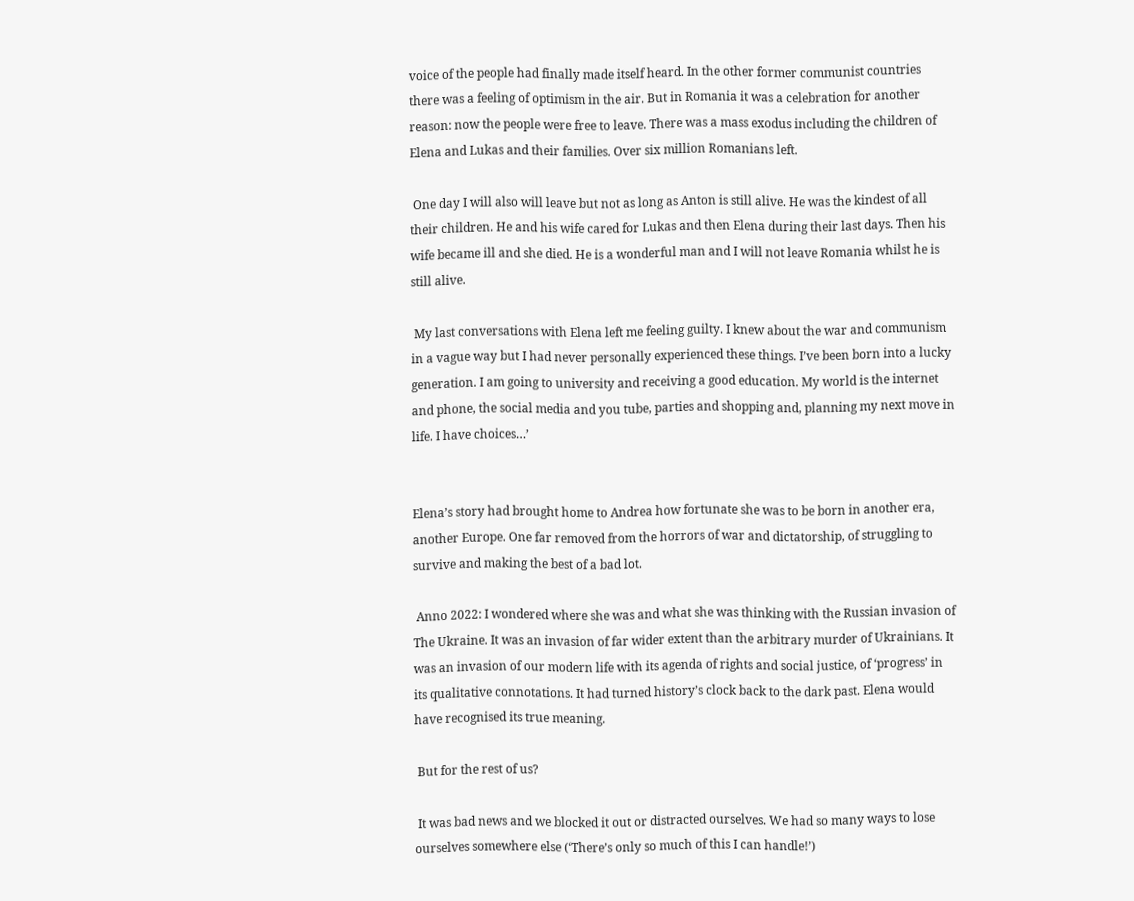voice of the people had finally made itself heard. In the other former communist countries there was a feeling of optimism in the air. But in Romania it was a celebration for another reason: now the people were free to leave. There was a mass exodus including the children of Elena and Lukas and their families. Over six million Romanians left.

 One day I will also will leave but not as long as Anton is still alive. He was the kindest of all their children. He and his wife cared for Lukas and then Elena during their last days. Then his wife became ill and she died. He is a wonderful man and I will not leave Romania whilst he is still alive.

 My last conversations with Elena left me feeling guilty. I knew about the war and communism in a vague way but I had never personally experienced these things. I’ve been born into a lucky generation. I am going to university and receiving a good education. My world is the internet and phone, the social media and you tube, parties and shopping and, planning my next move in life. I have choices…’


Elena’s story had brought home to Andrea how fortunate she was to be born in another era, another Europe. One far removed from the horrors of war and dictatorship, of struggling to survive and making the best of a bad lot.

 Anno 2022: I wondered where she was and what she was thinking with the Russian invasion of The Ukraine. It was an invasion of far wider extent than the arbitrary murder of Ukrainians. It was an invasion of our modern life with its agenda of rights and social justice, of ‘progress’ in its qualitative connotations. It had turned history’s clock back to the dark past. Elena would have recognised its true meaning.

 But for the rest of us?

 It was bad news and we blocked it out or distracted ourselves. We had so many ways to lose ourselves somewhere else (‘There’s only so much of this I can handle!’)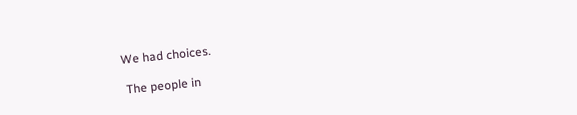We had choices.

 The people in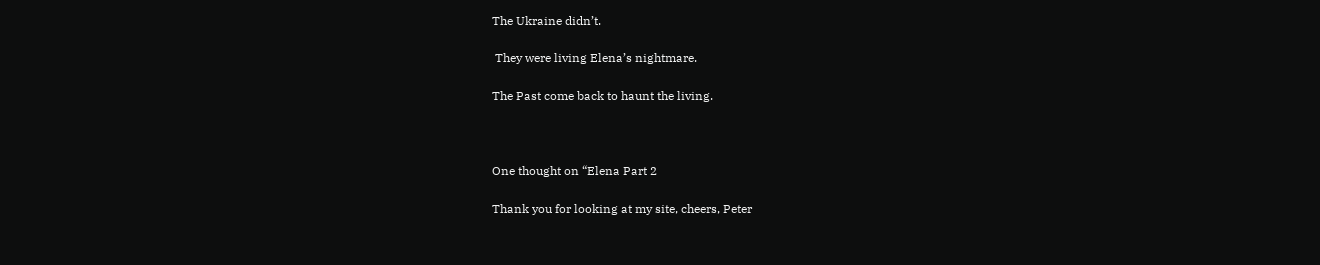The Ukraine didn’t.

 They were living Elena’s nightmare.

The Past come back to haunt the living.



One thought on “Elena Part 2

Thank you for looking at my site, cheers, Peter